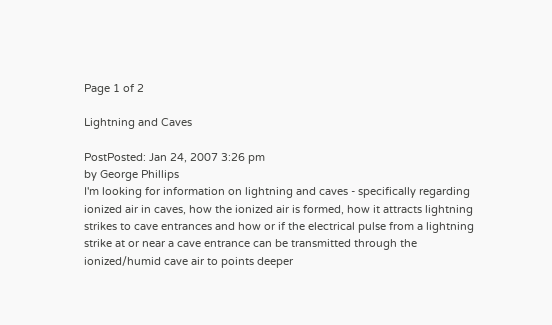Page 1 of 2

Lightning and Caves

PostPosted: Jan 24, 2007 3:26 pm
by George Phillips
I'm looking for information on lightning and caves - specifically regarding ionized air in caves, how the ionized air is formed, how it attracts lightning strikes to cave entrances and how or if the electrical pulse from a lightning strike at or near a cave entrance can be transmitted through the ionized/humid cave air to points deeper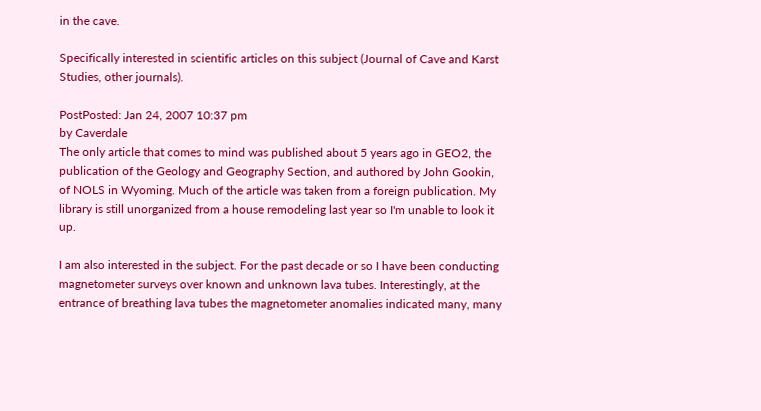in the cave.

Specifically interested in scientific articles on this subject (Journal of Cave and Karst Studies, other journals).

PostPosted: Jan 24, 2007 10:37 pm
by Caverdale
The only article that comes to mind was published about 5 years ago in GEO2, the publication of the Geology and Geography Section, and authored by John Gookin, of NOLS in Wyoming. Much of the article was taken from a foreign publication. My library is still unorganized from a house remodeling last year so I'm unable to look it up.

I am also interested in the subject. For the past decade or so I have been conducting magnetometer surveys over known and unknown lava tubes. Interestingly, at the entrance of breathing lava tubes the magnetometer anomalies indicated many, many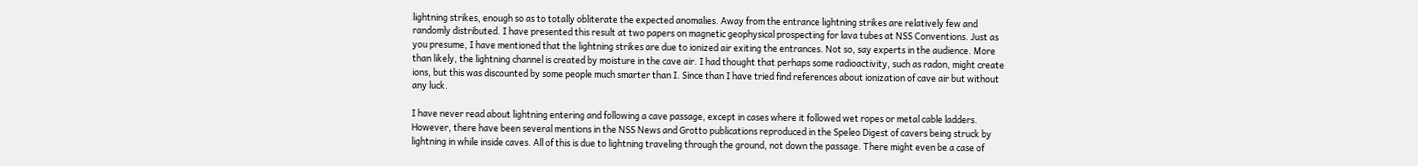lightning strikes, enough so as to totally obliterate the expected anomalies. Away from the entrance lightning strikes are relatively few and randomly distributed. I have presented this result at two papers on magnetic geophysical prospecting for lava tubes at NSS Conventions. Just as you presume, I have mentioned that the lightning strikes are due to ionized air exiting the entrances. Not so, say experts in the audience. More than likely, the lightning channel is created by moisture in the cave air. I had thought that perhaps some radioactivity, such as radon, might create ions, but this was discounted by some people much smarter than I. Since than I have tried find references about ionization of cave air but without any luck.

I have never read about lightning entering and following a cave passage, except in cases where it followed wet ropes or metal cable ladders. However, there have been several mentions in the NSS News and Grotto publications reproduced in the Speleo Digest of cavers being struck by lightning in while inside caves. All of this is due to lightning traveling through the ground, not down the passage. There might even be a case of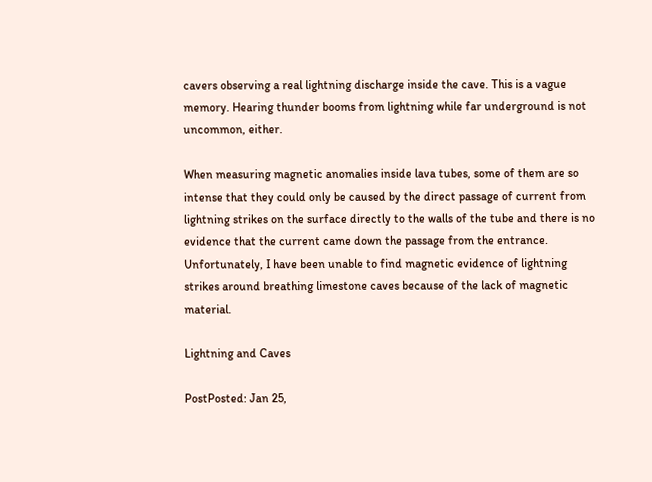cavers observing a real lightning discharge inside the cave. This is a vague memory. Hearing thunder booms from lightning while far underground is not uncommon, either.

When measuring magnetic anomalies inside lava tubes, some of them are so intense that they could only be caused by the direct passage of current from lightning strikes on the surface directly to the walls of the tube and there is no evidence that the current came down the passage from the entrance. Unfortunately, I have been unable to find magnetic evidence of lightning strikes around breathing limestone caves because of the lack of magnetic material.

Lightning and Caves

PostPosted: Jan 25,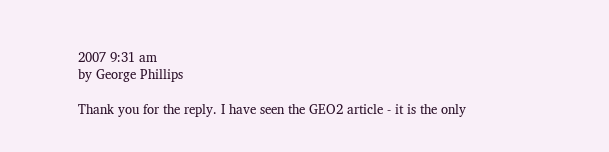2007 9:31 am
by George Phillips

Thank you for the reply. I have seen the GEO2 article - it is the only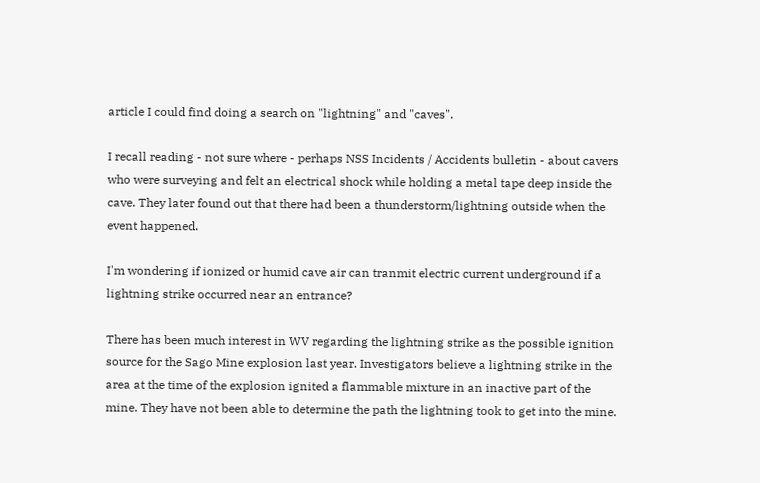article I could find doing a search on "lightning" and "caves".

I recall reading - not sure where - perhaps NSS Incidents / Accidents bulletin - about cavers who were surveying and felt an electrical shock while holding a metal tape deep inside the cave. They later found out that there had been a thunderstorm/lightning outside when the event happened.

I'm wondering if ionized or humid cave air can tranmit electric current underground if a lightning strike occurred near an entrance?

There has been much interest in WV regarding the lightning strike as the possible ignition source for the Sago Mine explosion last year. Investigators believe a lightning strike in the area at the time of the explosion ignited a flammable mixture in an inactive part of the mine. They have not been able to determine the path the lightning took to get into the mine.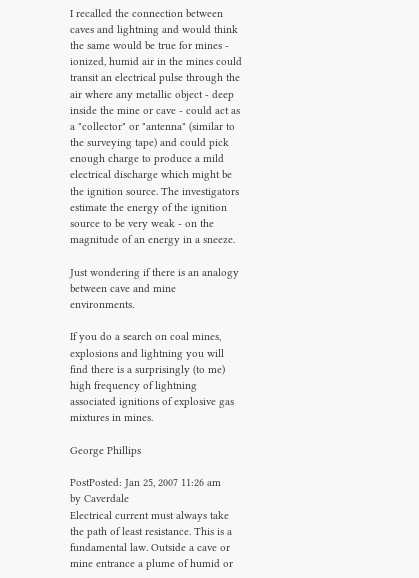I recalled the connection between caves and lightning and would think the same would be true for mines - ionized, humid air in the mines could transit an electrical pulse through the air where any metallic object - deep inside the mine or cave - could act as a "collector" or "antenna" (similar to the surveying tape) and could pick enough charge to produce a mild electrical discharge which might be the ignition source. The investigators estimate the energy of the ignition source to be very weak - on the magnitude of an energy in a sneeze.

Just wondering if there is an analogy between cave and mine environments.

If you do a search on coal mines, explosions and lightning you will find there is a surprisingly (to me) high frequency of lightning associated ignitions of explosive gas mixtures in mines.

George Phillips

PostPosted: Jan 25, 2007 11:26 am
by Caverdale
Electrical current must always take the path of least resistance. This is a fundamental law. Outside a cave or mine entrance a plume of humid or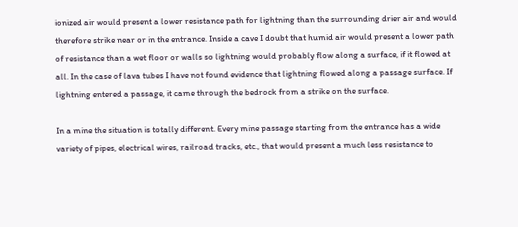ionized air would present a lower resistance path for lightning than the surrounding drier air and would therefore strike near or in the entrance. Inside a cave I doubt that humid air would present a lower path of resistance than a wet floor or walls so lightning would probably flow along a surface, if it flowed at all. In the case of lava tubes I have not found evidence that lightning flowed along a passage surface. If lightning entered a passage, it came through the bedrock from a strike on the surface.

In a mine the situation is totally different. Every mine passage starting from the entrance has a wide variety of pipes, electrical wires, railroad tracks, etc., that would present a much less resistance to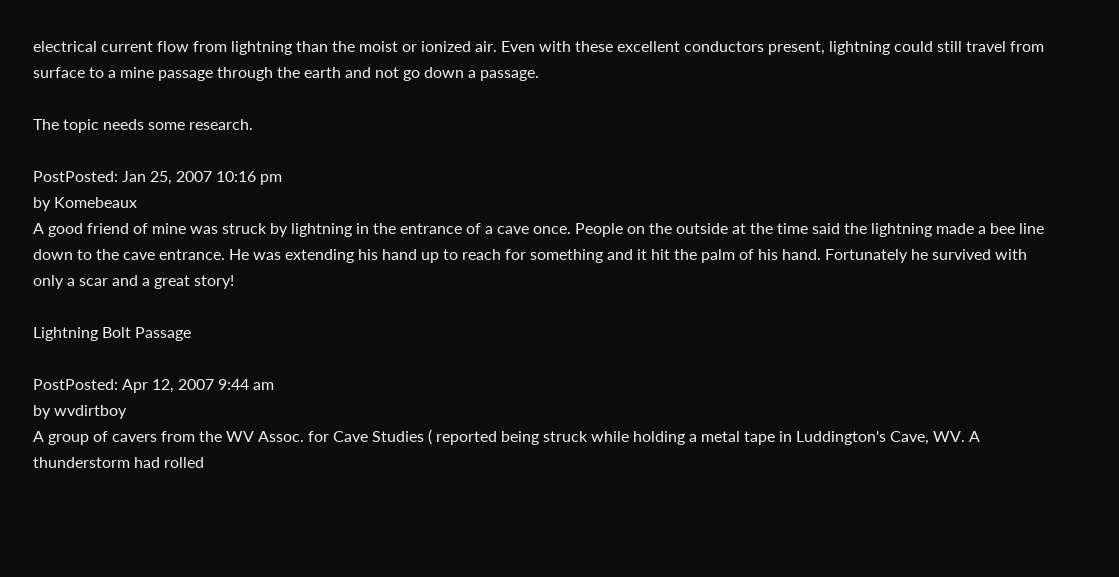electrical current flow from lightning than the moist or ionized air. Even with these excellent conductors present, lightning could still travel from surface to a mine passage through the earth and not go down a passage.

The topic needs some research.

PostPosted: Jan 25, 2007 10:16 pm
by Komebeaux
A good friend of mine was struck by lightning in the entrance of a cave once. People on the outside at the time said the lightning made a bee line down to the cave entrance. He was extending his hand up to reach for something and it hit the palm of his hand. Fortunately he survived with only a scar and a great story!

Lightning Bolt Passage

PostPosted: Apr 12, 2007 9:44 am
by wvdirtboy
A group of cavers from the WV Assoc. for Cave Studies ( reported being struck while holding a metal tape in Luddington's Cave, WV. A thunderstorm had rolled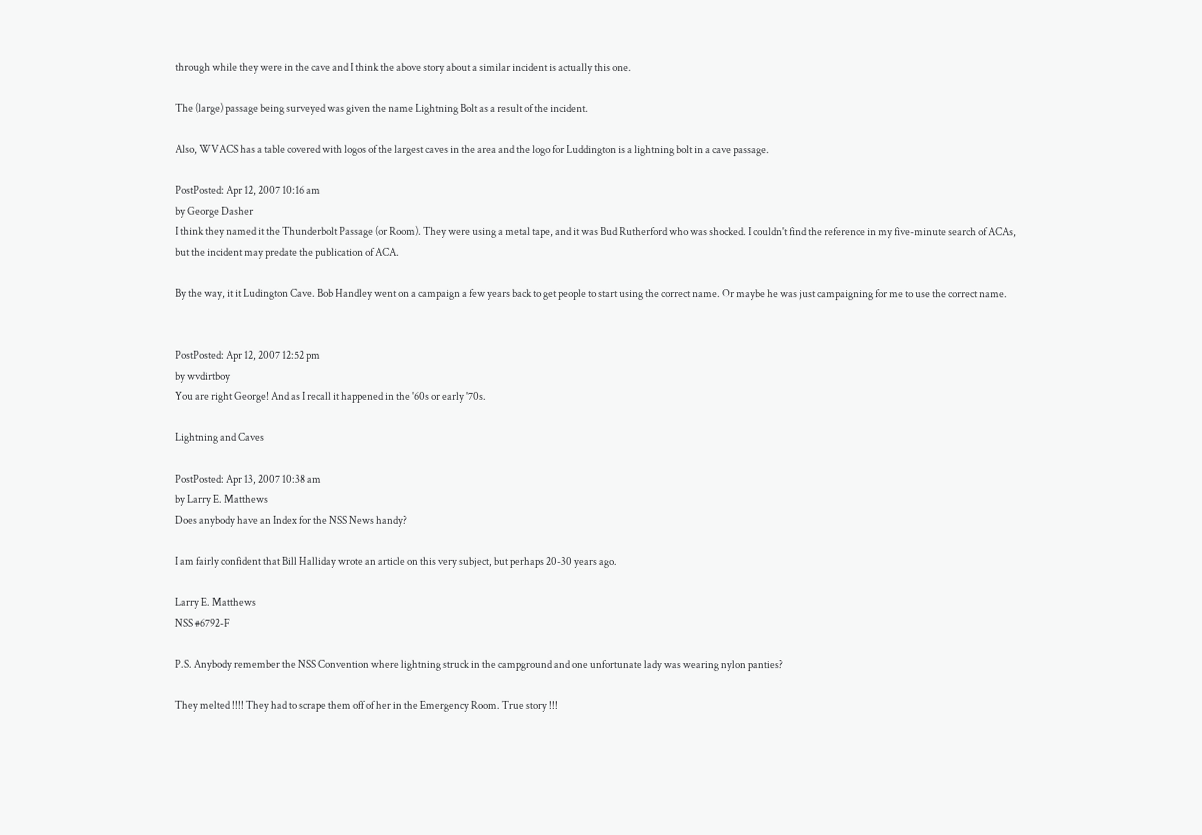through while they were in the cave and I think the above story about a similar incident is actually this one.

The (large) passage being surveyed was given the name Lightning Bolt as a result of the incident.

Also, WVACS has a table covered with logos of the largest caves in the area and the logo for Luddington is a lightning bolt in a cave passage.

PostPosted: Apr 12, 2007 10:16 am
by George Dasher
I think they named it the Thunderbolt Passage (or Room). They were using a metal tape, and it was Bud Rutherford who was shocked. I couldn't find the reference in my five-minute search of ACAs, but the incident may predate the publication of ACA.

By the way, it it Ludington Cave. Bob Handley went on a campaign a few years back to get people to start using the correct name. Or maybe he was just campaigning for me to use the correct name.


PostPosted: Apr 12, 2007 12:52 pm
by wvdirtboy
You are right George! And as I recall it happened in the '60s or early '70s.

Lightning and Caves

PostPosted: Apr 13, 2007 10:38 am
by Larry E. Matthews
Does anybody have an Index for the NSS News handy?

I am fairly confident that Bill Halliday wrote an article on this very subject, but perhaps 20-30 years ago.

Larry E. Matthews
NSS #6792-F

P.S. Anybody remember the NSS Convention where lightning struck in the campground and one unfortunate lady was wearing nylon panties?

They melted !!!! They had to scrape them off of her in the Emergency Room. True story !!!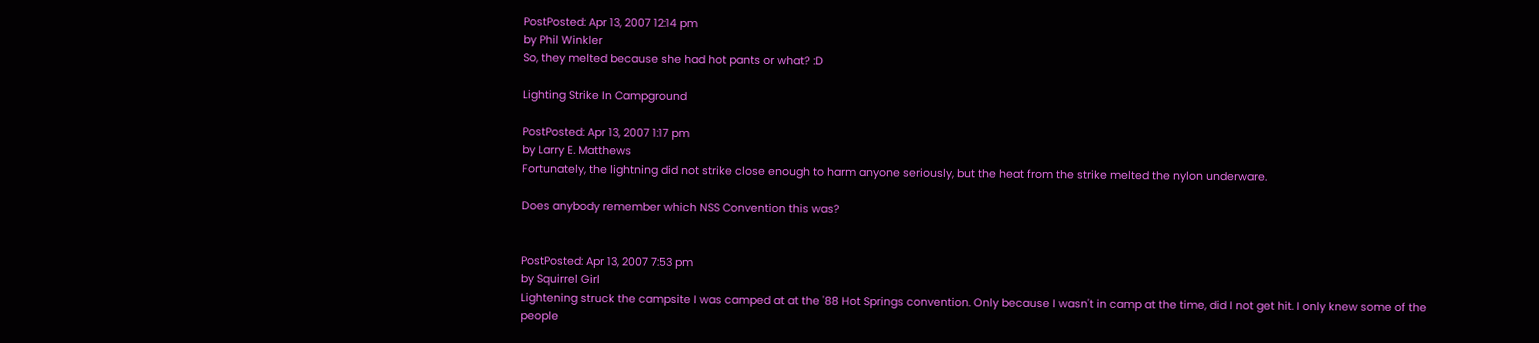PostPosted: Apr 13, 2007 12:14 pm
by Phil Winkler
So, they melted because she had hot pants or what? :D

Lighting Strike In Campground

PostPosted: Apr 13, 2007 1:17 pm
by Larry E. Matthews
Fortunately, the lightning did not strike close enough to harm anyone seriously, but the heat from the strike melted the nylon underware.

Does anybody remember which NSS Convention this was?


PostPosted: Apr 13, 2007 7:53 pm
by Squirrel Girl
Lightening struck the campsite I was camped at at the '88 Hot Springs convention. Only because I wasn't in camp at the time, did I not get hit. I only knew some of the people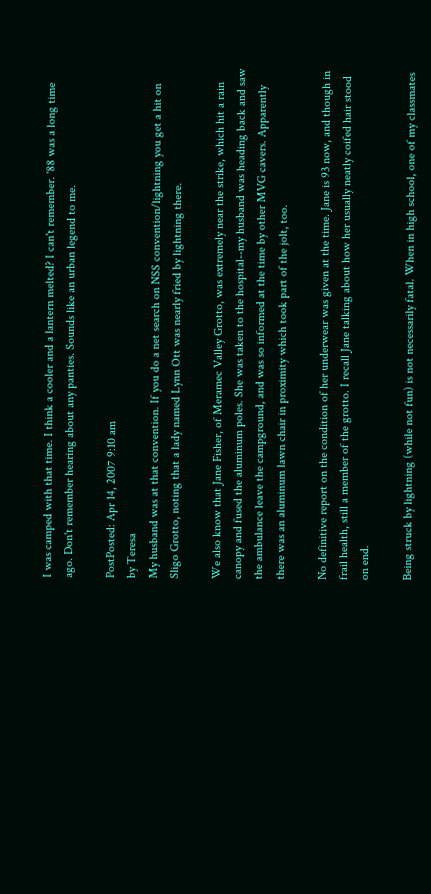I was camped with that time. I think a cooler and a lantern melted? I can't remember. '88 was a long time ago. Don't remember hearing about any panties. Sounds like an urban legend to me.

PostPosted: Apr 14, 2007 9:10 am
by Teresa
My husband was at that convention. If you do a net search on NSS convention/lightning you get a hit on Sligo Grotto, noting that a lady named Lynn Ott was nearly fried by lightning there.

We also know that Jane Fisher, of Meramec Valley Grotto, was extremely near the strike, which hit a rain canopy and fused the aluminum poles. She was taken to the hospital--my husband was heading back and saw the ambulance leave the campground, and was so informed at the time by other MVG cavers. Apparently there was an aluminum lawn chair in proximity which took part of the jolt, too.

No definitive report on the condition of her underwear was given at the time. Jane is 93 now, and though in frail health, still a member of the grotto. I recall Jane talking about how her usually neatly coifed hair stood on end.

Being struck by lightning (while not fun) is not necessarily fatal. When in high school, one of my classmates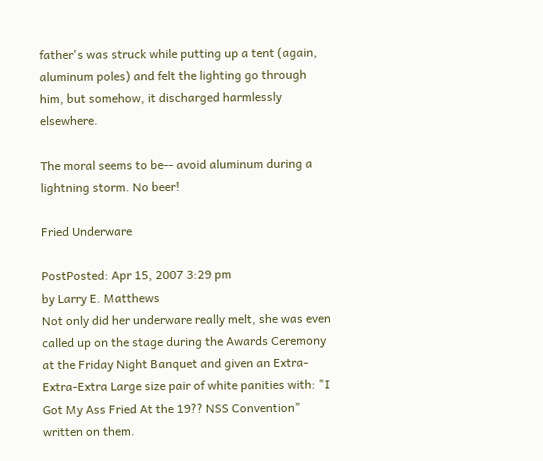father's was struck while putting up a tent (again, aluminum poles) and felt the lighting go through him, but somehow, it discharged harmlessly elsewhere.

The moral seems to be-- avoid aluminum during a lightning storm. No beer!

Fried Underware

PostPosted: Apr 15, 2007 3:29 pm
by Larry E. Matthews
Not only did her underware really melt, she was even called up on the stage during the Awards Ceremony at the Friday Night Banquet and given an Extra-Extra-Extra Large size pair of white panities with: "I Got My Ass Fried At the 19?? NSS Convention" written on them.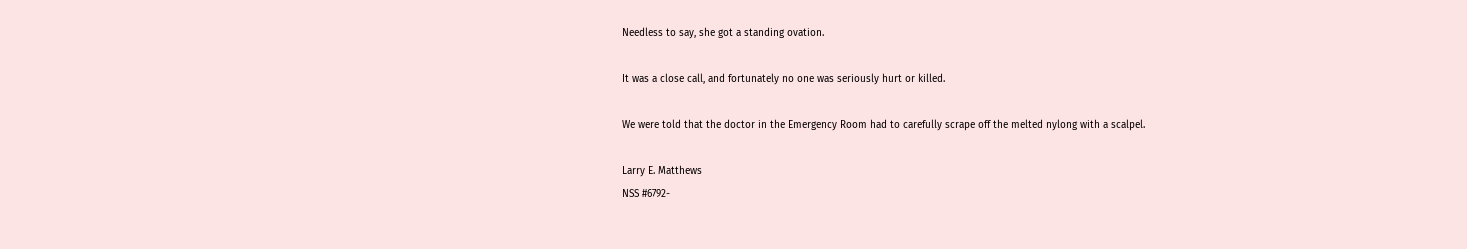Needless to say, she got a standing ovation.

It was a close call, and fortunately no one was seriously hurt or killed.

We were told that the doctor in the Emergency Room had to carefully scrape off the melted nylong with a scalpel.

Larry E. Matthews
NSS #6792-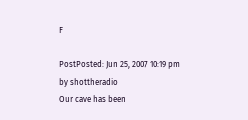F

PostPosted: Jun 25, 2007 10:19 pm
by shottheradio
Our cave has been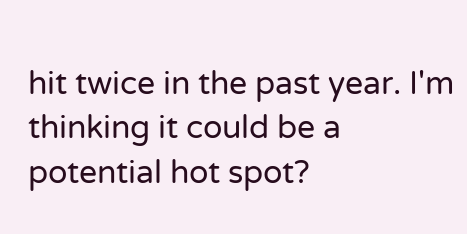hit twice in the past year. I'm thinking it could be a potential hot spot?